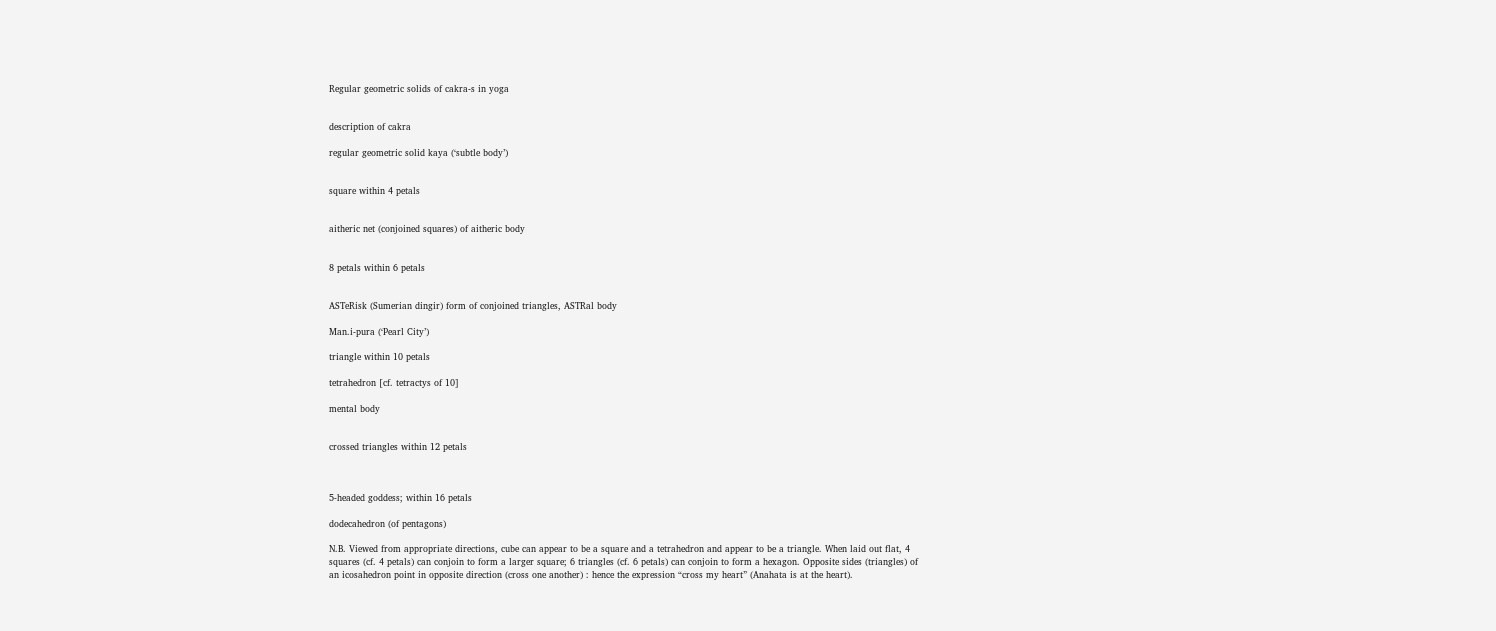Regular geometric solids of cakra-s in yoga


description of cakra

regular geometric solid kaya (‘subtle body’)


square within 4 petals


aitheric net (conjoined squares) of aitheric body


8 petals within 6 petals


ASTeRisk (Sumerian dingir) form of conjoined triangles, ASTRal body

Man.i-pura (‘Pearl City’)

triangle within 10 petals

tetrahedron [cf. tetractys of 10]

mental body


crossed triangles within 12 petals



5-headed goddess; within 16 petals

dodecahedron (of pentagons)

N.B. Viewed from appropriate directions, cube can appear to be a square and a tetrahedron and appear to be a triangle. When laid out flat, 4 squares (cf. 4 petals) can conjoin to form a larger square; 6 triangles (cf. 6 petals) can conjoin to form a hexagon. Opposite sides (triangles) of an icosahedron point in opposite direction (cross one another) : hence the expression “cross my heart” (Anahata is at the heart).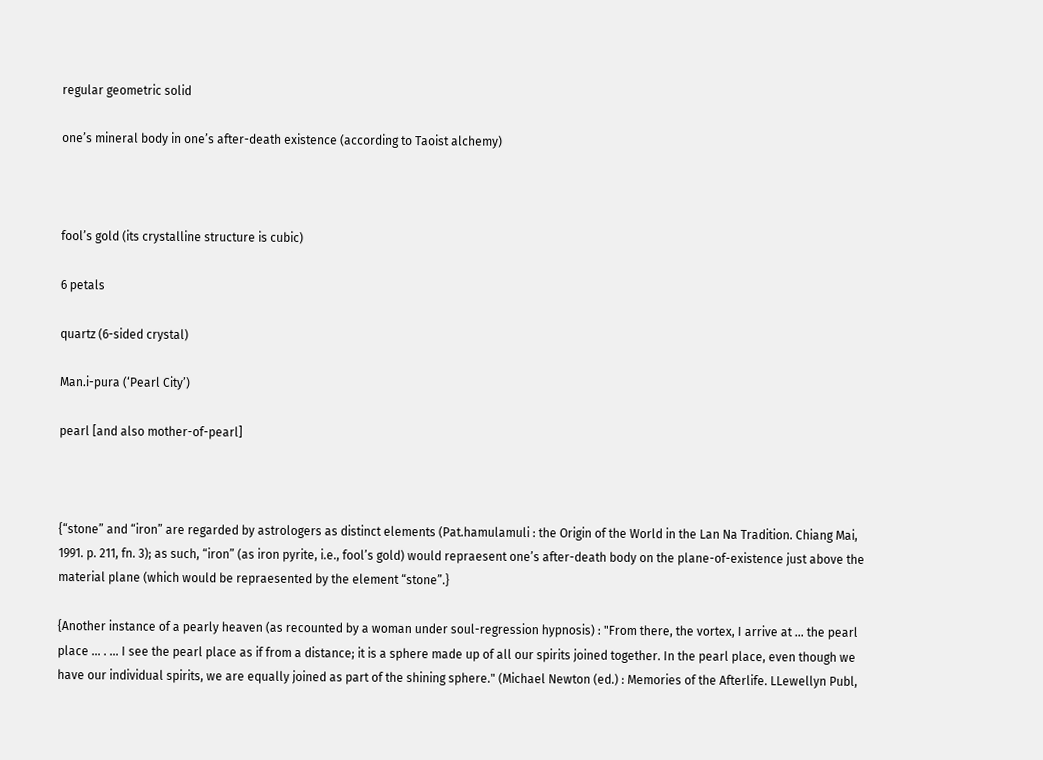regular geometric solid

one’s mineral body in one’s after-death existence (according to Taoist alchemy)



fool’s gold (its crystalline structure is cubic)

6 petals

quartz (6-sided crystal)

Man.i-pura (‘Pearl City’)

pearl [and also mother-of-pearl]



{“stone” and “iron” are regarded by astrologers as distinct elements (Pat.hamulamuli : the Origin of the World in the Lan Na Tradition. Chiang Mai, 1991. p. 211, fn. 3); as such, “iron” (as iron pyrite, i.e., fool’s gold) would repraesent one’s after-death body on the plane-of-existence just above the material plane (which would be repraesented by the element “stone”.}

{Another instance of a pearly heaven (as recounted by a woman under soul-regression hypnosis) : "From there, the vortex, I arrive at ... the pearl place ... . ... I see the pearl place as if from a distance; it is a sphere made up of all our spirits joined together. In the pearl place, even though we have our individual spirits, we are equally joined as part of the shining sphere." (Michael Newton (ed.) : Memories of the Afterlife. LLewellyn Publ,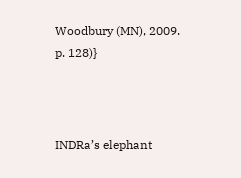Woodbury (MN), 2009. p. 128)}



INDRa’s elephant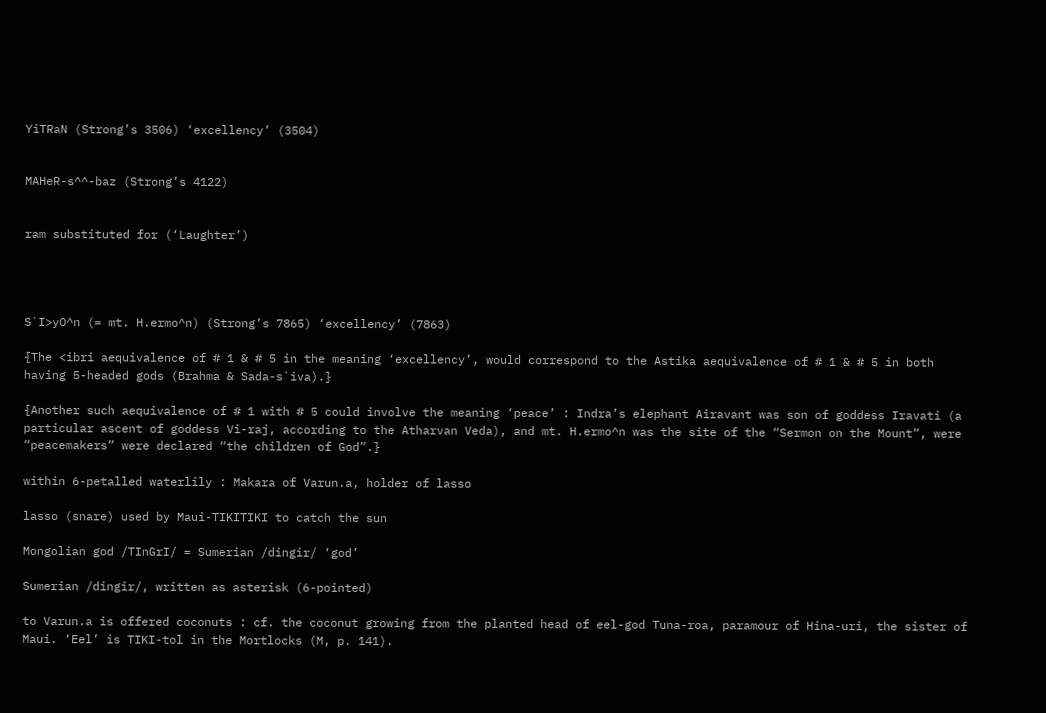YiTRaN (Strong’s 3506) ‘excellency’ (3504)


MAHeR-s^^-baz (Strong’s 4122)


ram substituted for (‘Laughter’)




S`I>yO^n (= mt. H.ermo^n) (Strong’s 7865) ‘excellency’ (7863)

{The <ibri aequivalence of # 1 & # 5 in the meaning ‘excellency’, would correspond to the Astika aequivalence of # 1 & # 5 in both having 5-headed gods (Brahma & Sada-s`iva).}

{Another such aequivalence of # 1 with # 5 could involve the meaning ‘peace’ : Indra’s elephant Airavant was son of goddess Iravati (a particular ascent of goddess Vi-raj, according to the Atharvan Veda), and mt. H.ermo^n was the site of the “Sermon on the Mount”, were “peacemakers” were declared “the children of God”.}

within 6-petalled waterlily : Makara of Varun.a, holder of lasso

lasso (snare) used by Maui-TIKITIKI to catch the sun

Mongolian god /TInGrI/ = Sumerian /dingir/ ‘god’

Sumerian /dingir/, written as asterisk (6-pointed)

to Varun.a is offered coconuts : cf. the coconut growing from the planted head of eel-god Tuna-roa, paramour of Hina-uri, the sister of Maui. ‘Eel’ is TIKI-tol in the Mortlocks (M, p. 141).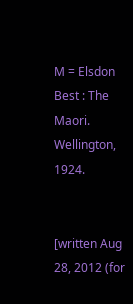M = Elsdon Best : The Maori. Wellington, 1924.


[written Aug 28, 2012 (for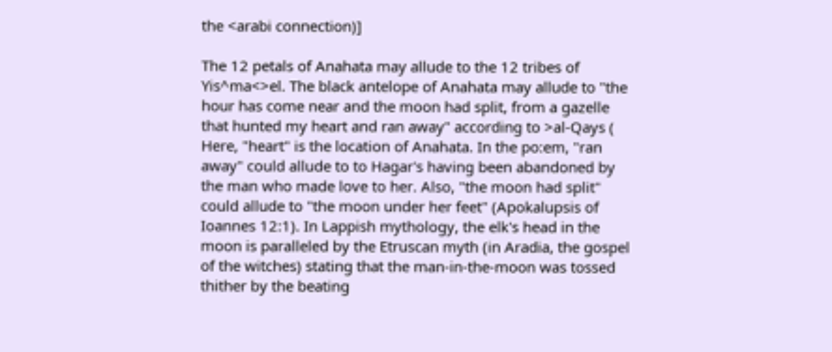the <arabi connection)]

The 12 petals of Anahata may allude to the 12 tribes of Yis^ma<>el. The black antelope of Anahata may allude to "the hour has come near and the moon had split, from a gazelle that hunted my heart and ran away" according to >al-Qays ( Here, "heart" is the location of Anahata. In the po:em, "ran away" could allude to to Hagar's having been abandoned by the man who made love to her. Also, "the moon had split" could allude to "the moon under her feet" (Apokalupsis of Ioannes 12:1). In Lappish mythology, the elk's head in the moon is paralleled by the Etruscan myth (in Aradia, the gospel of the witches) stating that the man-in-the-moon was tossed thither by the beating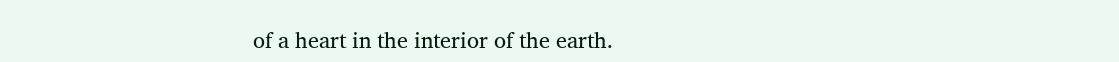of a heart in the interior of the earth.